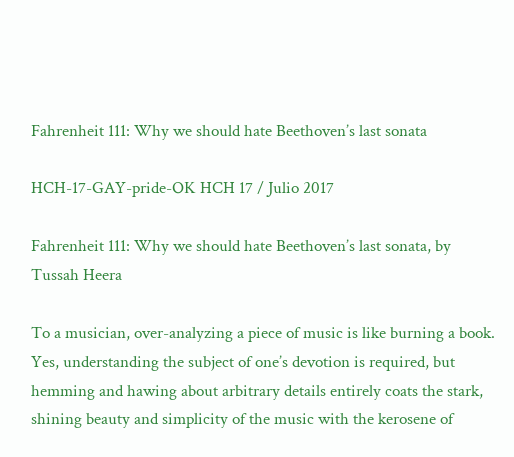Fahrenheit 111: Why we should hate Beethoven’s last sonata

HCH-17-GAY-pride-OK HCH 17 / Julio 2017

Fahrenheit 111: Why we should hate Beethoven’s last sonata, by Tussah Heera

To a musician, over-analyzing a piece of music is like burning a book. Yes, understanding the subject of one’s devotion is required, but hemming and hawing about arbitrary details entirely coats the stark, shining beauty and simplicity of the music with the kerosene of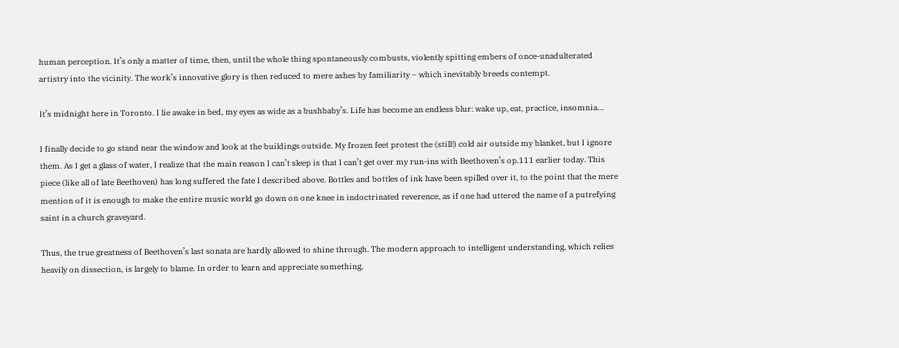human perception. It’s only a matter of time, then, until the whole thing spontaneously combusts, violently spitting embers of once-unadulterated artistry into the vicinity. The work’s innovative glory is then reduced to mere ashes by familiarity – which inevitably breeds contempt.

It’s midnight here in Toronto. I lie awake in bed, my eyes as wide as a bushbaby’s. Life has become an endless blur: wake up, eat, practice, insomnia…

I finally decide to go stand near the window and look at the buildings outside. My frozen feet protest the (still!) cold air outside my blanket, but I ignore them. As I get a glass of water, I realize that the main reason I can’t sleep is that I can’t get over my run-ins with Beethoven’s op.111 earlier today. This piece (like all of late Beethoven) has long suffered the fate I described above. Bottles and bottles of ink have been spilled over it, to the point that the mere mention of it is enough to make the entire music world go down on one knee in indoctrinated reverence, as if one had uttered the name of a putrefying saint in a church graveyard.

Thus, the true greatness of Beethoven’s last sonata are hardly allowed to shine through. The modern approach to intelligent understanding, which relies heavily on dissection, is largely to blame. In order to learn and appreciate something,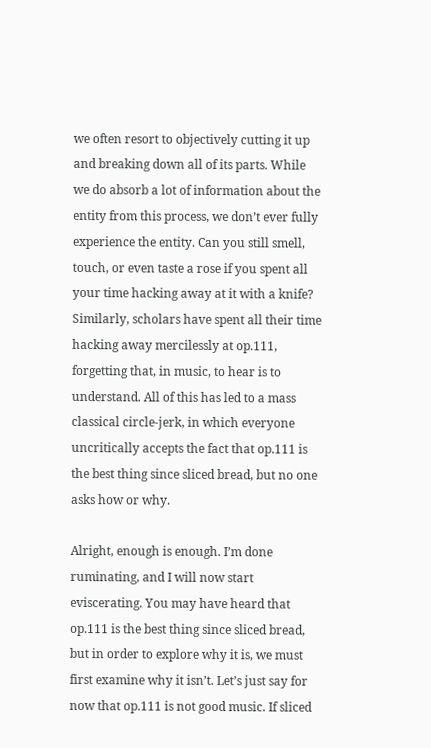we often resort to objectively cutting it up and breaking down all of its parts. While we do absorb a lot of information about the entity from this process, we don’t ever fully experience the entity. Can you still smell, touch, or even taste a rose if you spent all your time hacking away at it with a knife? Similarly, scholars have spent all their time hacking away mercilessly at op.111, forgetting that, in music, to hear is to understand. All of this has led to a mass classical circle-jerk, in which everyone uncritically accepts the fact that op.111 is the best thing since sliced bread, but no one asks how or why.

Alright, enough is enough. I’m done ruminating, and I will now start eviscerating. You may have heard that op.111 is the best thing since sliced bread, but in order to explore why it is, we must first examine why it isn’t. Let’s just say for now that op.111 is not good music. If sliced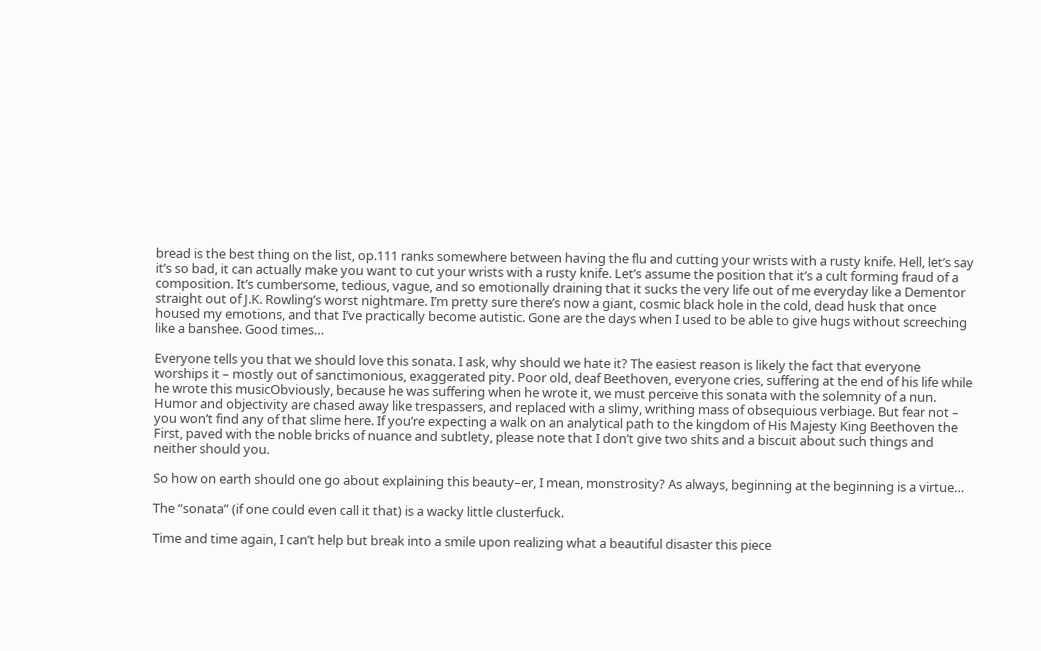bread is the best thing on the list, op.111 ranks somewhere between having the flu and cutting your wrists with a rusty knife. Hell, let’s say it’s so bad, it can actually make you want to cut your wrists with a rusty knife. Let’s assume the position that it’s a cult forming fraud of a composition. It’s cumbersome, tedious, vague, and so emotionally draining that it sucks the very life out of me everyday like a Dementor straight out of J.K. Rowling’s worst nightmare. I’m pretty sure there’s now a giant, cosmic black hole in the cold, dead husk that once housed my emotions, and that I’ve practically become autistic. Gone are the days when I used to be able to give hugs without screeching like a banshee. Good times…

Everyone tells you that we should love this sonata. I ask, why should we hate it? The easiest reason is likely the fact that everyone worships it – mostly out of sanctimonious, exaggerated pity. Poor old, deaf Beethoven, everyone cries, suffering at the end of his life while he wrote this musicObviously, because he was suffering when he wrote it, we must perceive this sonata with the solemnity of a nun. Humor and objectivity are chased away like trespassers, and replaced with a slimy, writhing mass of obsequious verbiage. But fear not – you won’t find any of that slime here. If you’re expecting a walk on an analytical path to the kingdom of His Majesty King Beethoven the First, paved with the noble bricks of nuance and subtlety, please note that I don’t give two shits and a biscuit about such things and neither should you.

So how on earth should one go about explaining this beauty–er, I mean, monstrosity? As always, beginning at the beginning is a virtue…

The “sonata” (if one could even call it that) is a wacky little clusterfuck.

Time and time again, I can’t help but break into a smile upon realizing what a beautiful disaster this piece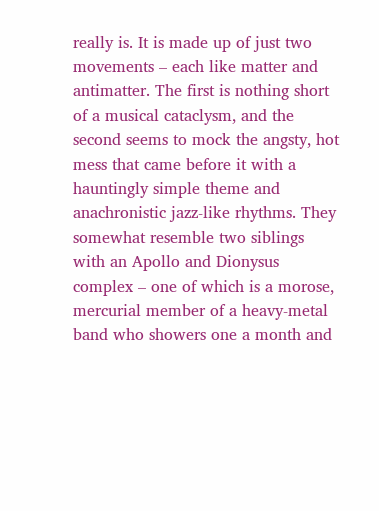really is. It is made up of just two movements – each like matter and antimatter. The first is nothing short of a musical cataclysm, and the second seems to mock the angsty, hot mess that came before it with a hauntingly simple theme and anachronistic jazz-like rhythms. They somewhat resemble two siblings with an Apollo and Dionysus complex – one of which is a morose, mercurial member of a heavy-metal band who showers one a month and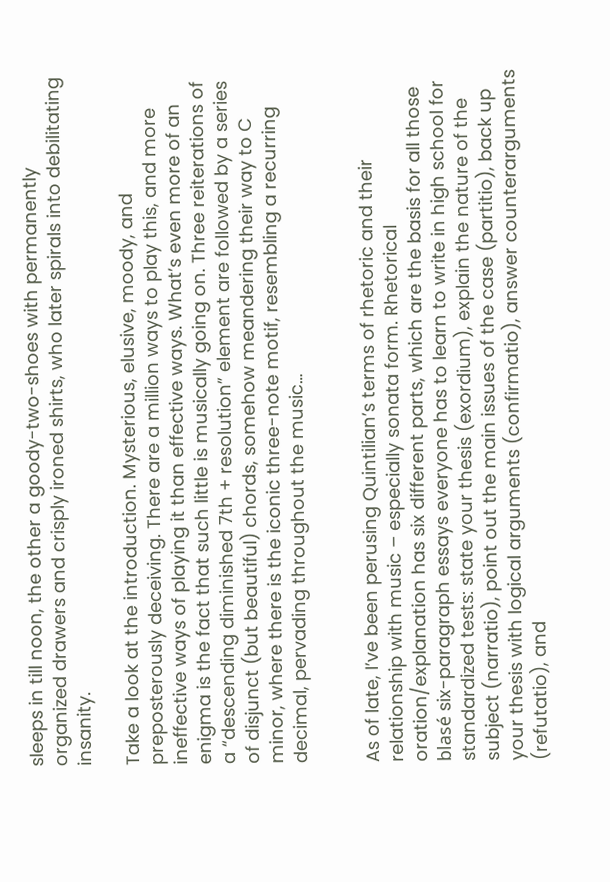sleeps in till noon, the other a goody-two-shoes with permanently organized drawers and crisply ironed shirts, who later spirals into debilitating insanity.

Take a look at the introduction. Mysterious, elusive, moody, and preposterously deceiving. There are a million ways to play this, and more ineffective ways of playing it than effective ways. What’s even more of an enigma is the fact that such little is musically going on. Three reiterations of a “descending diminished 7th + resolution” element are followed by a series of disjunct (but beautiful) chords, somehow meandering their way to C minor, where there is the iconic three-note motif, resembling a recurring decimal, pervading throughout the music…


As of late, I’ve been perusing Quintilian’s terms of rhetoric and their relationship with music – especially sonata form. Rhetorical oration/explanation has six different parts, which are the basis for all those blasé six-paragraph essays everyone has to learn to write in high school for standardized tests: state your thesis (exordium), explain the nature of the subject (narratio), point out the main issues of the case (partitio), back up your thesis with logical arguments (confirmatio), answer counterarguments (refutatio), and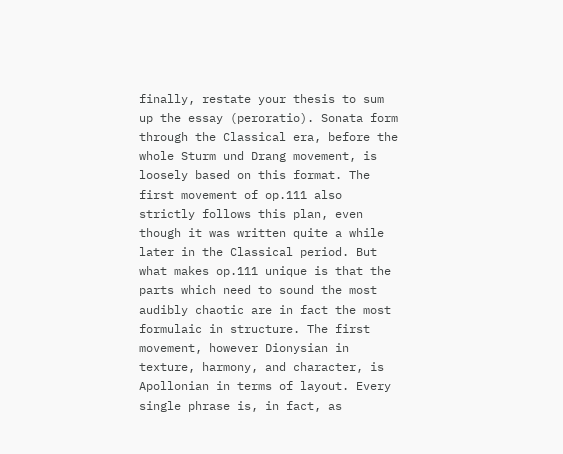finally, restate your thesis to sum up the essay (peroratio). Sonata form through the Classical era, before the whole Sturm und Drang movement, is loosely based on this format. The first movement of op.111 also strictly follows this plan, even though it was written quite a while later in the Classical period. But what makes op.111 unique is that the parts which need to sound the most audibly chaotic are in fact the most formulaic in structure. The first movement, however Dionysian in texture, harmony, and character, is Apollonian in terms of layout. Every single phrase is, in fact, as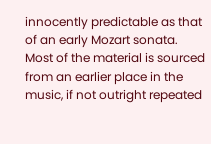innocently predictable as that of an early Mozart sonata. Most of the material is sourced from an earlier place in the music, if not outright repeated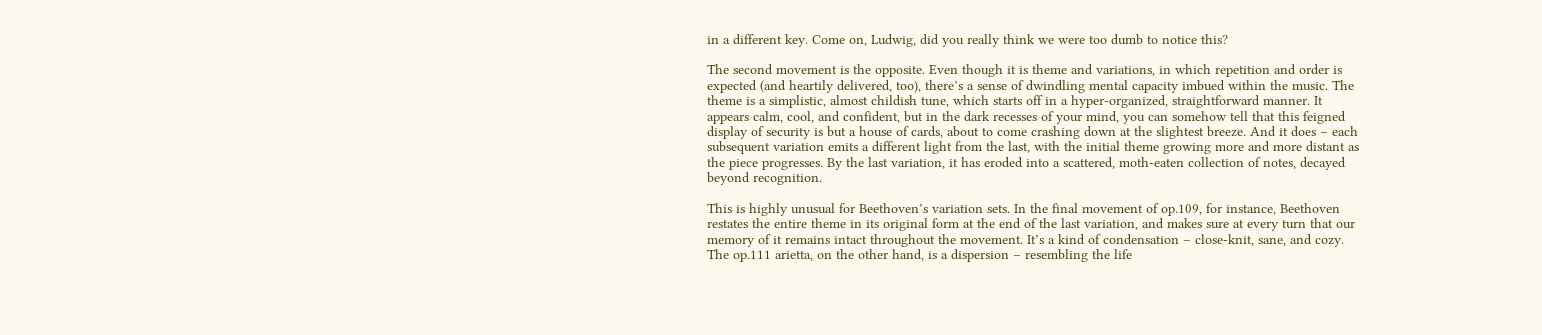in a different key. Come on, Ludwig, did you really think we were too dumb to notice this?

The second movement is the opposite. Even though it is theme and variations, in which repetition and order is expected (and heartily delivered, too), there’s a sense of dwindling mental capacity imbued within the music. The theme is a simplistic, almost childish tune, which starts off in a hyper-organized, straightforward manner. It appears calm, cool, and confident, but in the dark recesses of your mind, you can somehow tell that this feigned display of security is but a house of cards, about to come crashing down at the slightest breeze. And it does – each subsequent variation emits a different light from the last, with the initial theme growing more and more distant as the piece progresses. By the last variation, it has eroded into a scattered, moth-eaten collection of notes, decayed beyond recognition.

This is highly unusual for Beethoven’s variation sets. In the final movement of op.109, for instance, Beethoven restates the entire theme in its original form at the end of the last variation, and makes sure at every turn that our memory of it remains intact throughout the movement. It’s a kind of condensation – close-knit, sane, and cozy. The op.111 arietta, on the other hand, is a dispersion – resembling the life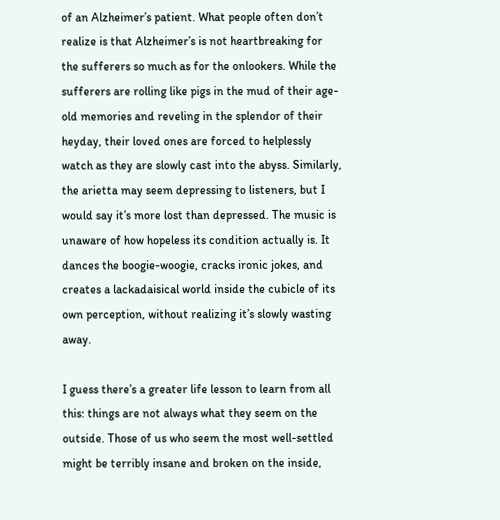of an Alzheimer’s patient. What people often don’t realize is that Alzheimer’s is not heartbreaking for the sufferers so much as for the onlookers. While the sufferers are rolling like pigs in the mud of their age-old memories and reveling in the splendor of their heyday, their loved ones are forced to helplessly watch as they are slowly cast into the abyss. Similarly, the arietta may seem depressing to listeners, but I would say it’s more lost than depressed. The music is unaware of how hopeless its condition actually is. It dances the boogie-woogie, cracks ironic jokes, and creates a lackadaisical world inside the cubicle of its own perception, without realizing it’s slowly wasting away.

I guess there’s a greater life lesson to learn from all this: things are not always what they seem on the outside. Those of us who seem the most well-settled might be terribly insane and broken on the inside,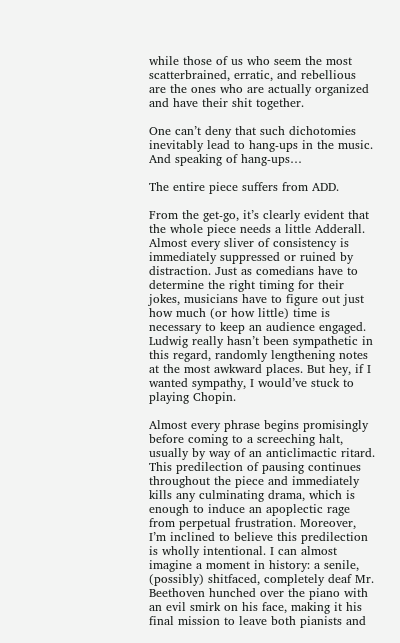while those of us who seem the most scatterbrained, erratic, and rebellious are the ones who are actually organized and have their shit together.

One can’t deny that such dichotomies inevitably lead to hang-ups in the music. And speaking of hang-ups…

The entire piece suffers from ADD.

From the get-go, it’s clearly evident that the whole piece needs a little Adderall. Almost every sliver of consistency is immediately suppressed or ruined by distraction. Just as comedians have to determine the right timing for their jokes, musicians have to figure out just how much (or how little) time is necessary to keep an audience engaged. Ludwig really hasn’t been sympathetic in this regard, randomly lengthening notes at the most awkward places. But hey, if I wanted sympathy, I would’ve stuck to playing Chopin.

Almost every phrase begins promisingly before coming to a screeching halt, usually by way of an anticlimactic ritard. This predilection of pausing continues throughout the piece and immediately kills any culminating drama, which is enough to induce an apoplectic rage from perpetual frustration. Moreover, I’m inclined to believe this predilection is wholly intentional. I can almost imagine a moment in history: a senile, (possibly) shitfaced, completely deaf Mr. Beethoven hunched over the piano with an evil smirk on his face, making it his final mission to leave both pianists and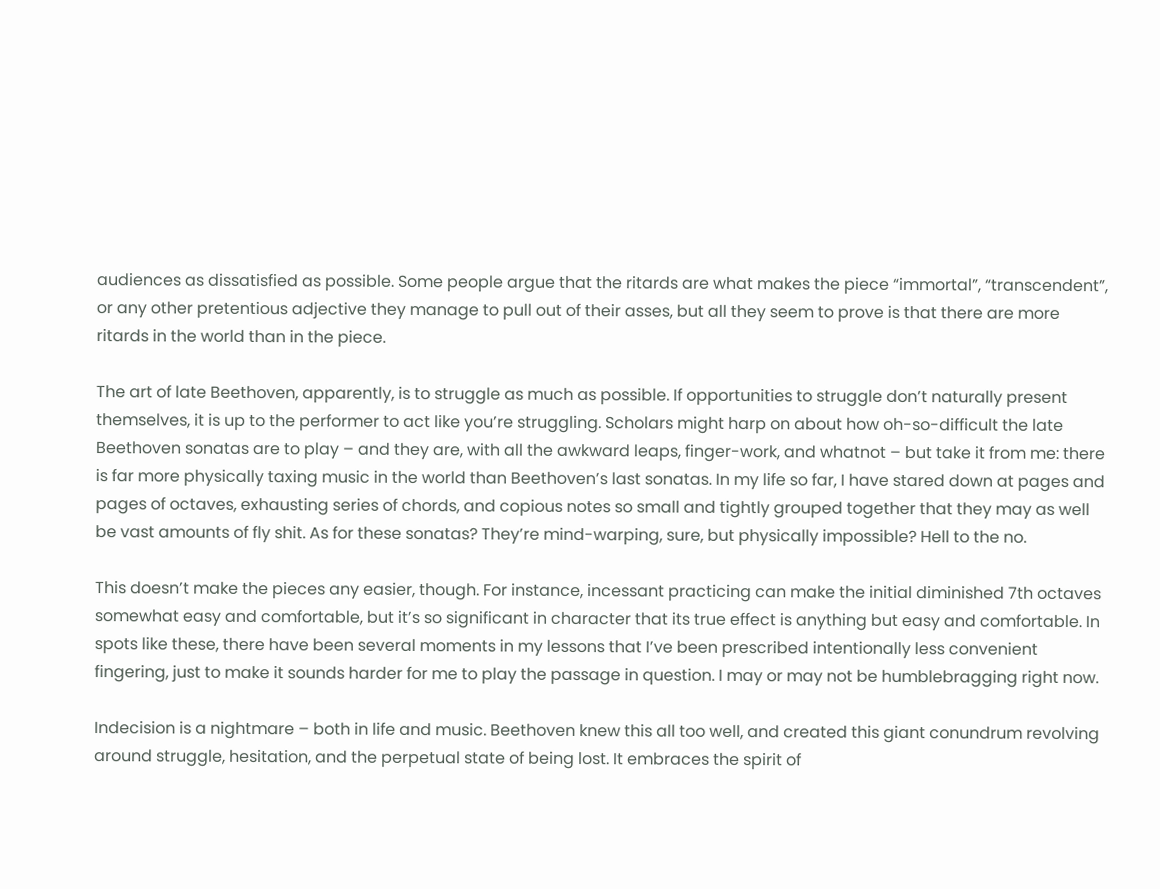audiences as dissatisfied as possible. Some people argue that the ritards are what makes the piece “immortal”, “transcendent”, or any other pretentious adjective they manage to pull out of their asses, but all they seem to prove is that there are more ritards in the world than in the piece.

The art of late Beethoven, apparently, is to struggle as much as possible. If opportunities to struggle don’t naturally present themselves, it is up to the performer to act like you’re struggling. Scholars might harp on about how oh-so-difficult the late Beethoven sonatas are to play – and they are, with all the awkward leaps, finger-work, and whatnot – but take it from me: there is far more physically taxing music in the world than Beethoven’s last sonatas. In my life so far, I have stared down at pages and pages of octaves, exhausting series of chords, and copious notes so small and tightly grouped together that they may as well be vast amounts of fly shit. As for these sonatas? They’re mind-warping, sure, but physically impossible? Hell to the no.

This doesn’t make the pieces any easier, though. For instance, incessant practicing can make the initial diminished 7th octaves somewhat easy and comfortable, but it’s so significant in character that its true effect is anything but easy and comfortable. In spots like these, there have been several moments in my lessons that I’ve been prescribed intentionally less convenient fingering, just to make it sounds harder for me to play the passage in question. I may or may not be humblebragging right now.

Indecision is a nightmare – both in life and music. Beethoven knew this all too well, and created this giant conundrum revolving around struggle, hesitation, and the perpetual state of being lost. It embraces the spirit of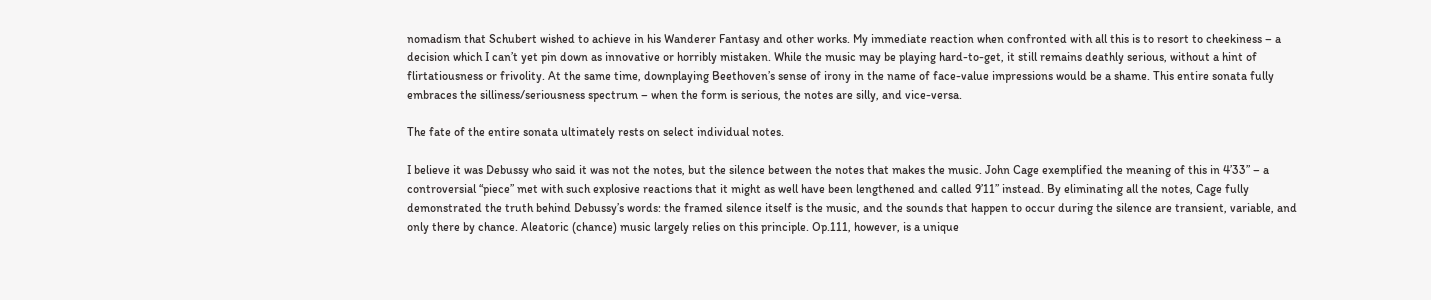nomadism that Schubert wished to achieve in his Wanderer Fantasy and other works. My immediate reaction when confronted with all this is to resort to cheekiness – a decision which I can’t yet pin down as innovative or horribly mistaken. While the music may be playing hard-to-get, it still remains deathly serious, without a hint of flirtatiousness or frivolity. At the same time, downplaying Beethoven’s sense of irony in the name of face-value impressions would be a shame. This entire sonata fully embraces the silliness/seriousness spectrum – when the form is serious, the notes are silly, and vice-versa.

The fate of the entire sonata ultimately rests on select individual notes.

I believe it was Debussy who said it was not the notes, but the silence between the notes that makes the music. John Cage exemplified the meaning of this in 4’33” – a controversial “piece” met with such explosive reactions that it might as well have been lengthened and called 9’11” instead. By eliminating all the notes, Cage fully demonstrated the truth behind Debussy’s words: the framed silence itself is the music, and the sounds that happen to occur during the silence are transient, variable, and only there by chance. Aleatoric (chance) music largely relies on this principle. Op.111, however, is a unique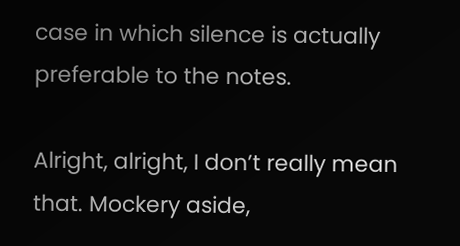case in which silence is actually preferable to the notes.

Alright, alright, I don’t really mean that. Mockery aside,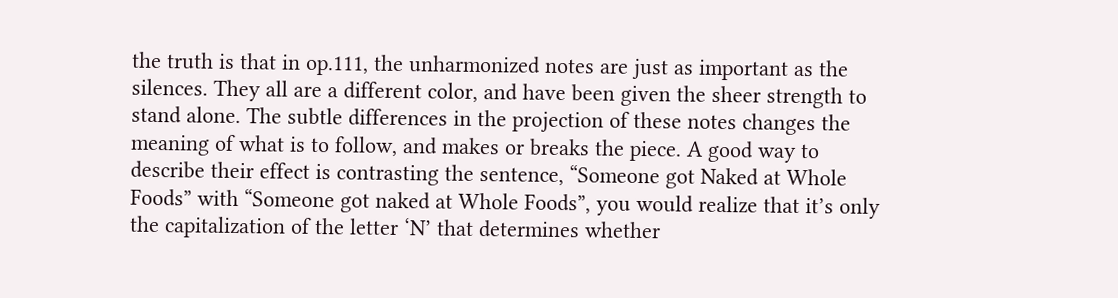the truth is that in op.111, the unharmonized notes are just as important as the silences. They all are a different color, and have been given the sheer strength to stand alone. The subtle differences in the projection of these notes changes the meaning of what is to follow, and makes or breaks the piece. A good way to describe their effect is contrasting the sentence, “Someone got Naked at Whole Foods” with “Someone got naked at Whole Foods”, you would realize that it’s only the capitalization of the letter ‘N’ that determines whether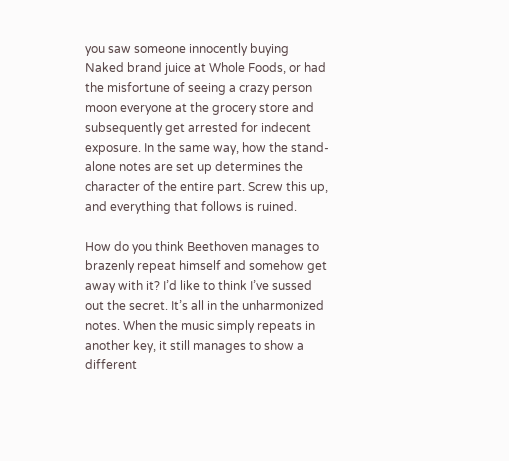you saw someone innocently buying Naked brand juice at Whole Foods, or had the misfortune of seeing a crazy person moon everyone at the grocery store and subsequently get arrested for indecent exposure. In the same way, how the stand-alone notes are set up determines the character of the entire part. Screw this up, and everything that follows is ruined.

How do you think Beethoven manages to brazenly repeat himself and somehow get away with it? I’d like to think I’ve sussed out the secret. It’s all in the unharmonized notes. When the music simply repeats in another key, it still manages to show a different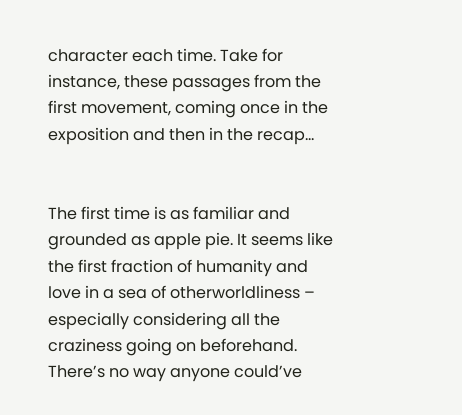character each time. Take for instance, these passages from the first movement, coming once in the exposition and then in the recap…


The first time is as familiar and grounded as apple pie. It seems like the first fraction of humanity and love in a sea of otherworldliness – especially considering all the craziness going on beforehand. There’s no way anyone could’ve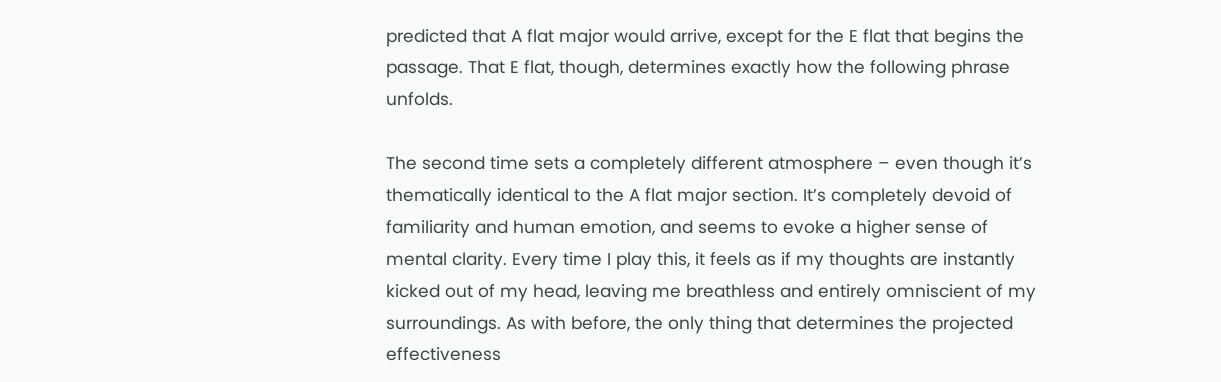predicted that A flat major would arrive, except for the E flat that begins the passage. That E flat, though, determines exactly how the following phrase unfolds.

The second time sets a completely different atmosphere – even though it’s thematically identical to the A flat major section. It’s completely devoid of familiarity and human emotion, and seems to evoke a higher sense of mental clarity. Every time I play this, it feels as if my thoughts are instantly kicked out of my head, leaving me breathless and entirely omniscient of my surroundings. As with before, the only thing that determines the projected effectiveness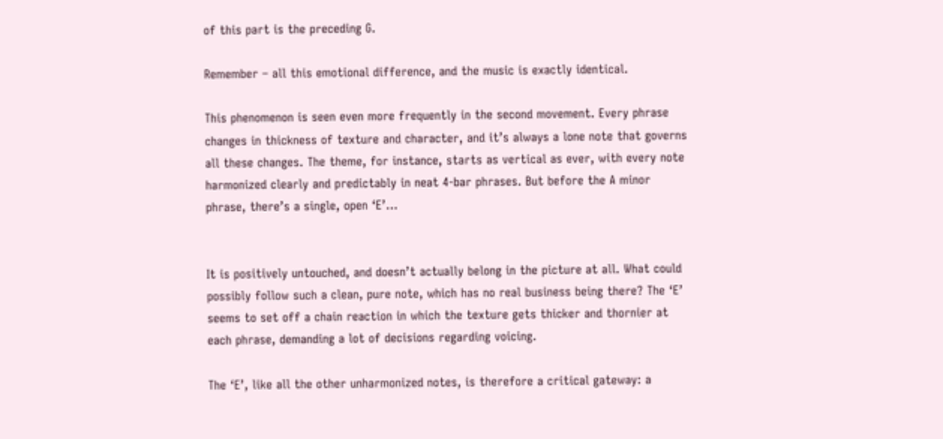of this part is the preceding G.

Remember – all this emotional difference, and the music is exactly identical.

This phenomenon is seen even more frequently in the second movement. Every phrase changes in thickness of texture and character, and it’s always a lone note that governs all these changes. The theme, for instance, starts as vertical as ever, with every note harmonized clearly and predictably in neat 4-bar phrases. But before the A minor phrase, there’s a single, open ‘E’…


It is positively untouched, and doesn’t actually belong in the picture at all. What could possibly follow such a clean, pure note, which has no real business being there? The ‘E’ seems to set off a chain reaction in which the texture gets thicker and thornier at each phrase, demanding a lot of decisions regarding voicing.

The ‘E’, like all the other unharmonized notes, is therefore a critical gateway: a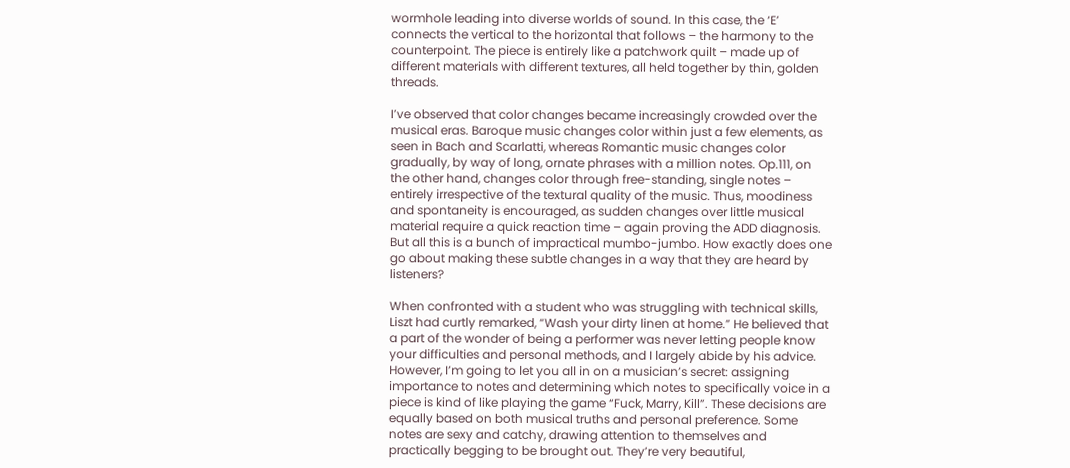wormhole leading into diverse worlds of sound. In this case, the ‘E’ connects the vertical to the horizontal that follows – the harmony to the counterpoint. The piece is entirely like a patchwork quilt – made up of different materials with different textures, all held together by thin, golden threads.

I’ve observed that color changes became increasingly crowded over the musical eras. Baroque music changes color within just a few elements, as seen in Bach and Scarlatti, whereas Romantic music changes color gradually, by way of long, ornate phrases with a million notes. Op.111, on the other hand, changes color through free-standing, single notes – entirely irrespective of the textural quality of the music. Thus, moodiness and spontaneity is encouraged, as sudden changes over little musical material require a quick reaction time – again proving the ADD diagnosis. But all this is a bunch of impractical mumbo-jumbo. How exactly does one go about making these subtle changes in a way that they are heard by listeners?

When confronted with a student who was struggling with technical skills, Liszt had curtly remarked, “Wash your dirty linen at home.” He believed that a part of the wonder of being a performer was never letting people know your difficulties and personal methods, and I largely abide by his advice. However, I’m going to let you all in on a musician’s secret: assigning importance to notes and determining which notes to specifically voice in a piece is kind of like playing the game “Fuck, Marry, Kill”. These decisions are equally based on both musical truths and personal preference. Some notes are sexy and catchy, drawing attention to themselves and practically begging to be brought out. They’re very beautiful,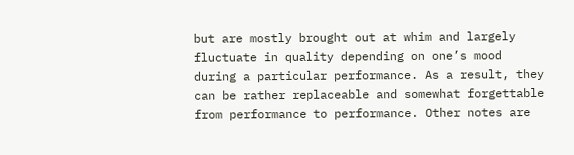but are mostly brought out at whim and largely fluctuate in quality depending on one’s mood during a particular performance. As a result, they can be rather replaceable and somewhat forgettable from performance to performance. Other notes are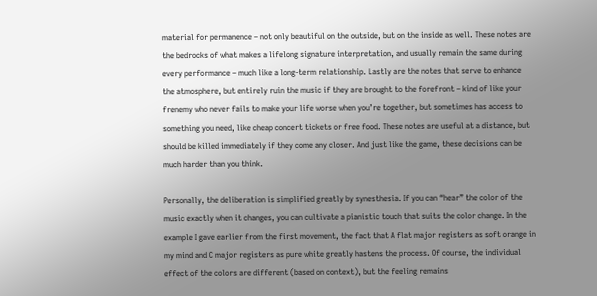material for permanence – not only beautiful on the outside, but on the inside as well. These notes are the bedrocks of what makes a lifelong signature interpretation, and usually remain the same during every performance – much like a long-term relationship. Lastly are the notes that serve to enhance the atmosphere, but entirely ruin the music if they are brought to the forefront – kind of like your frenemy who never fails to make your life worse when you’re together, but sometimes has access to something you need, like cheap concert tickets or free food. These notes are useful at a distance, but should be killed immediately if they come any closer. And just like the game, these decisions can be much harder than you think.

Personally, the deliberation is simplified greatly by synesthesia. If you can “hear” the color of the music exactly when it changes, you can cultivate a pianistic touch that suits the color change. In the example I gave earlier from the first movement, the fact that A flat major registers as soft orange in my mind and C major registers as pure white greatly hastens the process. Of course, the individual effect of the colors are different (based on context), but the feeling remains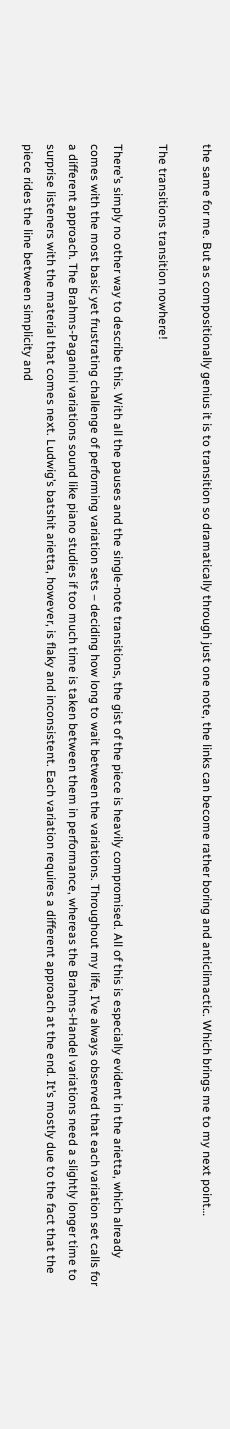the same for me. But as compositionally genius it is to transition so dramatically through just one note, the links can become rather boring and anticlimactic. Which brings me to my next point…

The transitions transition nowhere!

There’s simply no other way to describe this. With all the pauses and the single-note transitions, the gist of the piece is heavily compromised. All of this is especially evident in the arietta, which already comes with the most basic yet frustrating challenge of performing variation sets – deciding how long to wait between the variations. Throughout my life, I’ve always observed that each variation set calls for a different approach. The Brahms-Paganini variations sound like piano studies if too much time is taken between them in performance, whereas the Brahms-Handel variations need a slightly longer time to surprise listeners with the material that comes next. Ludwig’s batshit arietta, however, is flaky and inconsistent. Each variation requires a different approach at the end. It’s mostly due to the fact that the piece rides the line between simplicity and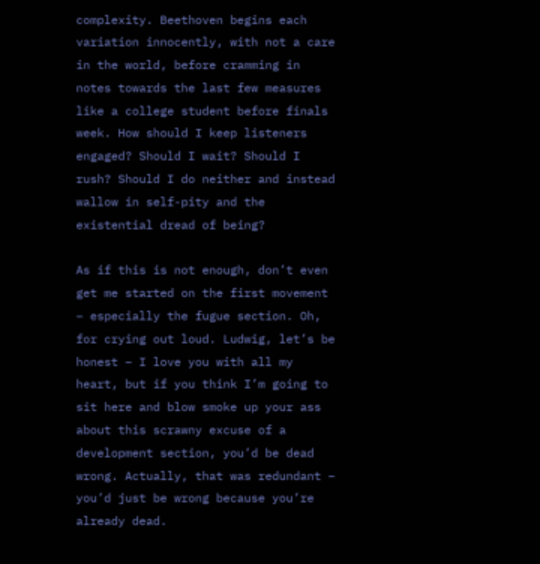complexity. Beethoven begins each variation innocently, with not a care in the world, before cramming in notes towards the last few measures like a college student before finals week. How should I keep listeners engaged? Should I wait? Should I rush? Should I do neither and instead wallow in self-pity and the existential dread of being?

As if this is not enough, don’t even get me started on the first movement – especially the fugue section. Oh, for crying out loud. Ludwig, let’s be honest – I love you with all my heart, but if you think I’m going to sit here and blow smoke up your ass about this scrawny excuse of a development section, you’d be dead wrong. Actually, that was redundant – you’d just be wrong because you’re already dead.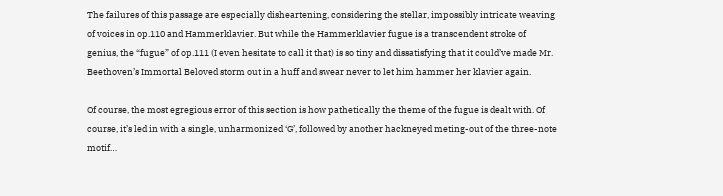The failures of this passage are especially disheartening, considering the stellar, impossibly intricate weaving of voices in op.110 and Hammerklavier. But while the Hammerklavier fugue is a transcendent stroke of genius, the “fugue” of op.111 (I even hesitate to call it that) is so tiny and dissatisfying that it could’ve made Mr. Beethoven’s Immortal Beloved storm out in a huff and swear never to let him hammer her klavier again.

Of course, the most egregious error of this section is how pathetically the theme of the fugue is dealt with. Of course, it’s led in with a single, unharmonized ‘G’, followed by another hackneyed meting-out of the three-note motif…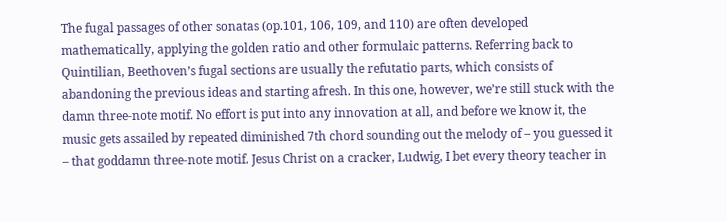The fugal passages of other sonatas (op.101, 106, 109, and 110) are often developed mathematically, applying the golden ratio and other formulaic patterns. Referring back to Quintilian, Beethoven’s fugal sections are usually the refutatio parts, which consists of abandoning the previous ideas and starting afresh. In this one, however, we’re still stuck with the damn three-note motif. No effort is put into any innovation at all, and before we know it, the music gets assailed by repeated diminished 7th chord sounding out the melody of – you guessed it – that goddamn three-note motif. Jesus Christ on a cracker, Ludwig, I bet every theory teacher in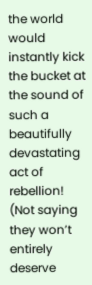the world would instantly kick the bucket at the sound of such a beautifully devastating act of rebellion! (Not saying they won’t entirely deserve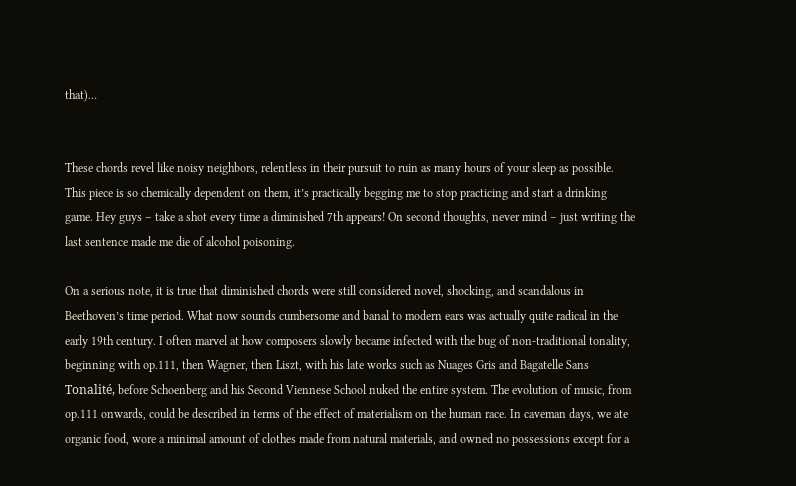that)…


These chords revel like noisy neighbors, relentless in their pursuit to ruin as many hours of your sleep as possible. This piece is so chemically dependent on them, it’s practically begging me to stop practicing and start a drinking game. Hey guys – take a shot every time a diminished 7th appears! On second thoughts, never mind – just writing the last sentence made me die of alcohol poisoning.

On a serious note, it is true that diminished chords were still considered novel, shocking, and scandalous in Beethoven’s time period. What now sounds cumbersome and banal to modern ears was actually quite radical in the early 19th century. I often marvel at how composers slowly became infected with the bug of non-traditional tonality, beginning with op.111, then Wagner, then Liszt, with his late works such as Nuages Gris and Bagatelle Sans Tonalité, before Schoenberg and his Second Viennese School nuked the entire system. The evolution of music, from op.111 onwards, could be described in terms of the effect of materialism on the human race. In caveman days, we ate organic food, wore a minimal amount of clothes made from natural materials, and owned no possessions except for a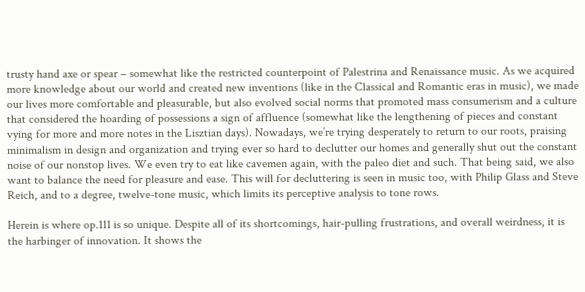trusty hand axe or spear – somewhat like the restricted counterpoint of Palestrina and Renaissance music. As we acquired more knowledge about our world and created new inventions (like in the Classical and Romantic eras in music), we made our lives more comfortable and pleasurable, but also evolved social norms that promoted mass consumerism and a culture that considered the hoarding of possessions a sign of affluence (somewhat like the lengthening of pieces and constant vying for more and more notes in the Lisztian days). Nowadays, we’re trying desperately to return to our roots, praising minimalism in design and organization and trying ever so hard to declutter our homes and generally shut out the constant noise of our nonstop lives. We even try to eat like cavemen again, with the paleo diet and such. That being said, we also want to balance the need for pleasure and ease. This will for decluttering is seen in music too, with Philip Glass and Steve Reich, and to a degree, twelve-tone music, which limits its perceptive analysis to tone rows.

Herein is where op.111 is so unique. Despite all of its shortcomings, hair-pulling frustrations, and overall weirdness, it is the harbinger of innovation. It shows the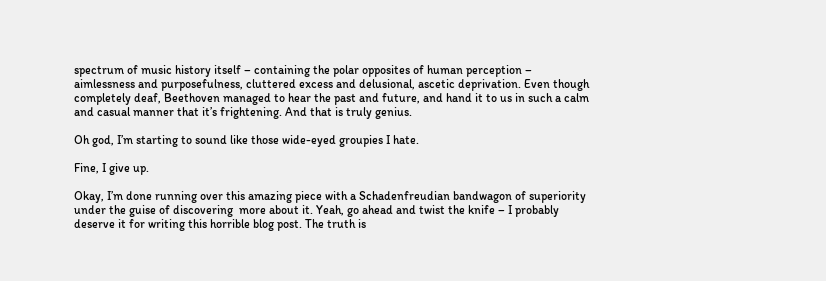spectrum of music history itself – containing the polar opposites of human perception – aimlessness and purposefulness, cluttered excess and delusional, ascetic deprivation. Even though completely deaf, Beethoven managed to hear the past and future, and hand it to us in such a calm and casual manner that it’s frightening. And that is truly genius.

Oh god, I’m starting to sound like those wide-eyed groupies I hate.

Fine, I give up.

Okay, I’m done running over this amazing piece with a Schadenfreudian bandwagon of superiority under the guise of discovering  more about it. Yeah, go ahead and twist the knife – I probably deserve it for writing this horrible blog post. The truth is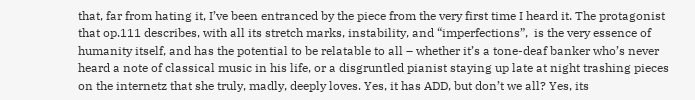that, far from hating it, I’ve been entranced by the piece from the very first time I heard it. The protagonist that op.111 describes, with all its stretch marks, instability, and “imperfections”,  is the very essence of humanity itself, and has the potential to be relatable to all – whether it’s a tone-deaf banker who’s never heard a note of classical music in his life, or a disgruntled pianist staying up late at night trashing pieces on the internetz that she truly, madly, deeply loves. Yes, it has ADD, but don’t we all? Yes, its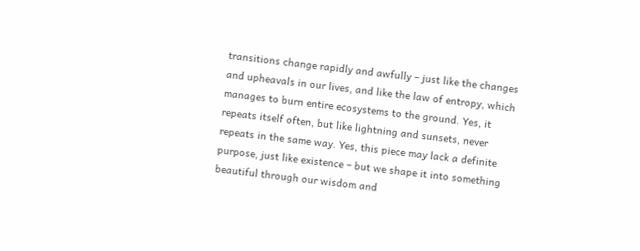transitions change rapidly and awfully – just like the changes and upheavals in our lives, and like the law of entropy, which manages to burn entire ecosystems to the ground. Yes, it repeats itself often, but like lightning and sunsets, never repeats in the same way. Yes, this piece may lack a definite purpose, just like existence – but we shape it into something beautiful through our wisdom and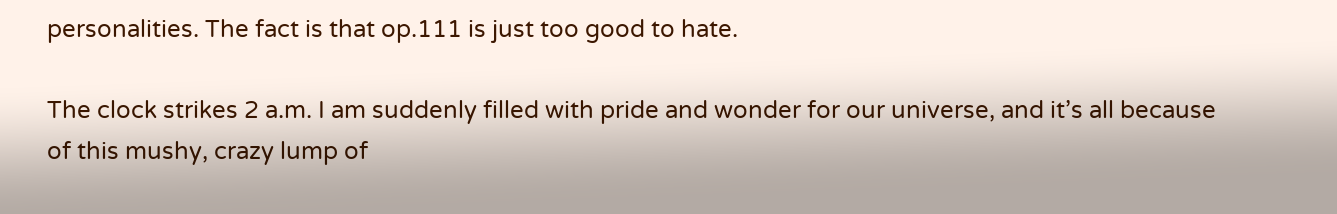personalities. The fact is that op.111 is just too good to hate.

The clock strikes 2 a.m. I am suddenly filled with pride and wonder for our universe, and it’s all because of this mushy, crazy lump of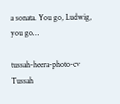a sonata. You go, Ludwig, you go…

tussah-heera-photo-cv Tussah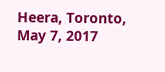Heera, Toronto, May 7, 2017